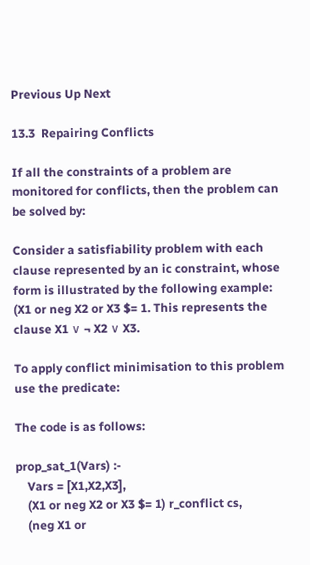Previous Up Next

13.3  Repairing Conflicts

If all the constraints of a problem are monitored for conflicts, then the problem can be solved by:

Consider a satisfiability problem with each clause represented by an ic constraint, whose form is illustrated by the following example: (X1 or neg X2 or X3 $= 1. This represents the clause X1 ∨ ¬ X2 ∨ X3.

To apply conflict minimisation to this problem use the predicate:

The code is as follows:

prop_sat_1(Vars) :-
    Vars = [X1,X2,X3],
    (X1 or neg X2 or X3 $= 1) r_conflict cs,
    (neg X1 or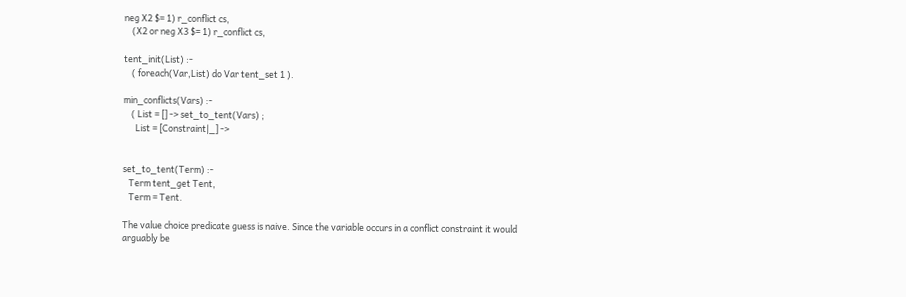neg X2 $= 1) r_conflict cs,
    (X2 or neg X3 $= 1) r_conflict cs,

tent_init(List) :-
    ( foreach(Var,List) do Var tent_set 1 ).

min_conflicts(Vars) :-
    ( List = [] -> set_to_tent(Vars) ;
      List = [Constraint|_] ->


set_to_tent(Term) :-
   Term tent_get Tent,
   Term = Tent.

The value choice predicate guess is naive. Since the variable occurs in a conflict constraint it would arguably be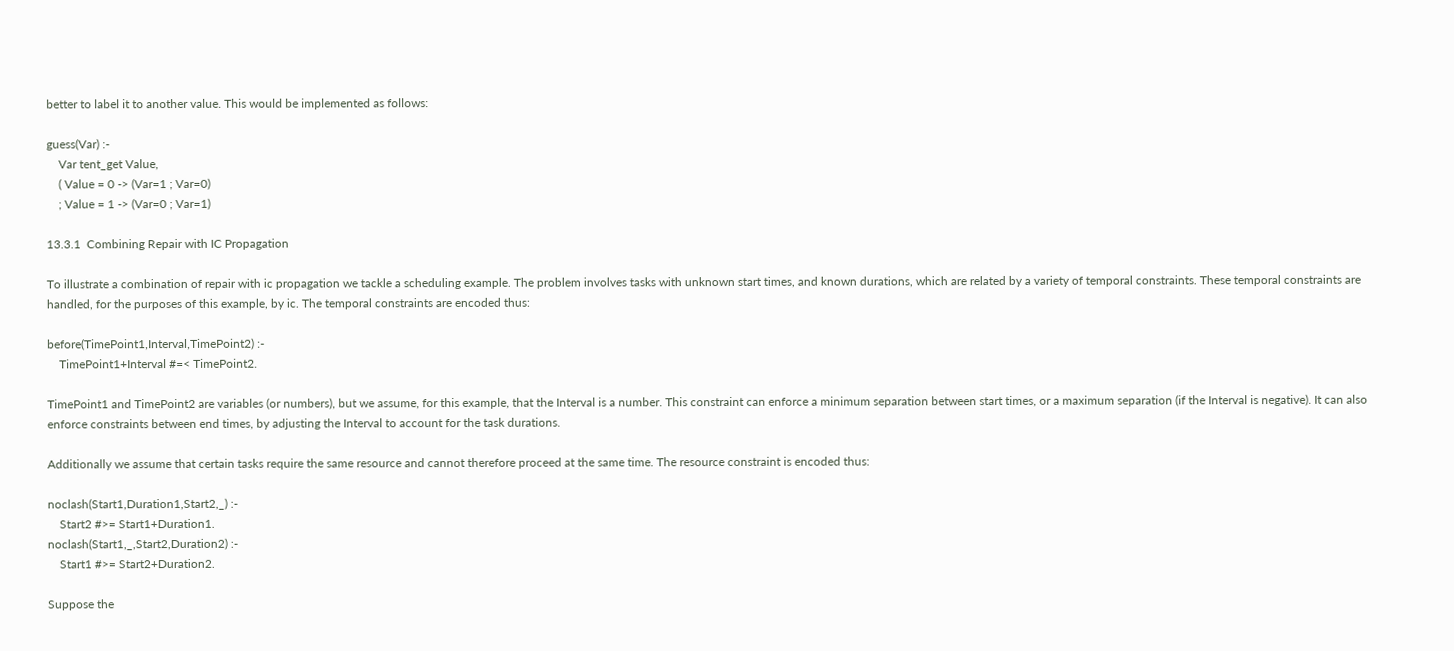better to label it to another value. This would be implemented as follows:

guess(Var) :-
    Var tent_get Value,
    ( Value = 0 -> (Var=1 ; Var=0)
    ; Value = 1 -> (Var=0 ; Var=1)

13.3.1  Combining Repair with IC Propagation

To illustrate a combination of repair with ic propagation we tackle a scheduling example. The problem involves tasks with unknown start times, and known durations, which are related by a variety of temporal constraints. These temporal constraints are handled, for the purposes of this example, by ic. The temporal constraints are encoded thus:

before(TimePoint1,Interval,TimePoint2) :-
    TimePoint1+Interval #=< TimePoint2.

TimePoint1 and TimePoint2 are variables (or numbers), but we assume, for this example, that the Interval is a number. This constraint can enforce a minimum separation between start times, or a maximum separation (if the Interval is negative). It can also enforce constraints between end times, by adjusting the Interval to account for the task durations.

Additionally we assume that certain tasks require the same resource and cannot therefore proceed at the same time. The resource constraint is encoded thus:

noclash(Start1,Duration1,Start2,_) :-
    Start2 #>= Start1+Duration1.
noclash(Start1,_,Start2,Duration2) :-
    Start1 #>= Start2+Duration2.

Suppose the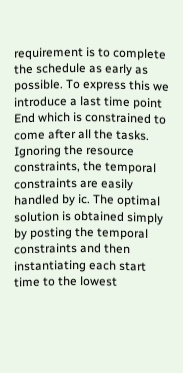requirement is to complete the schedule as early as possible. To express this we introduce a last time point End which is constrained to come after all the tasks. Ignoring the resource constraints, the temporal constraints are easily handled by ic. The optimal solution is obtained simply by posting the temporal constraints and then instantiating each start time to the lowest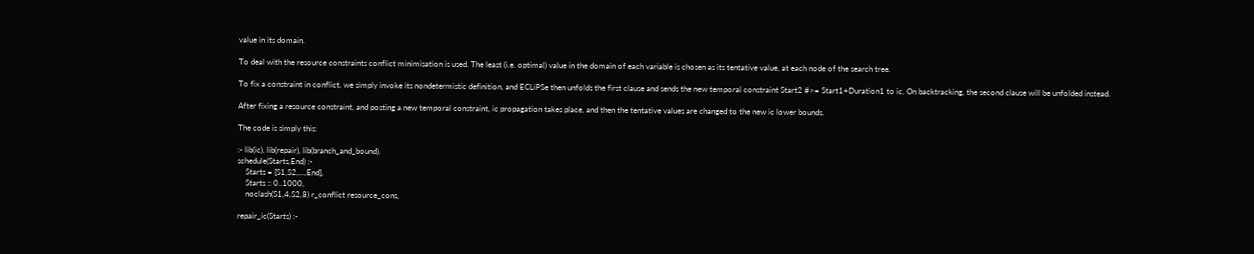value in its domain.

To deal with the resource constraints conflict minimisation is used. The least (i.e. optimal) value in the domain of each variable is chosen as its tentative value, at each node of the search tree.

To fix a constraint in conflict, we simply invoke its nondetermistic definition, and ECLiPSe then unfolds the first clause and sends the new temporal constraint Start2 #>= Start1+Duration1 to ic. On backtracking, the second clause will be unfolded instead.

After fixing a resource constraint, and posting a new temporal constraint, ic propagation takes place, and then the tentative values are changed to the new ic lower bounds.

The code is simply this:

:- lib(ic), lib(repair), lib(branch_and_bound).
schedule(Starts,End) :-
    Starts = [S1,S2,...,End],
    Starts :: 0..1000,
    noclash(S1,4,S2,8) r_conflict resource_cons,

repair_ic(Starts) :-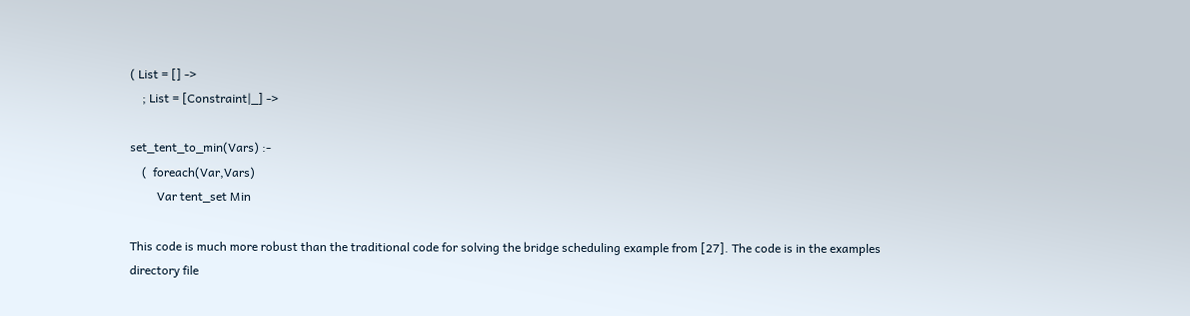( List = [] ->
    ; List = [Constraint|_] ->

set_tent_to_min(Vars) :-
    (  foreach(Var,Vars)
         Var tent_set Min

This code is much more robust than the traditional code for solving the bridge scheduling example from [27]. The code is in the examples directory file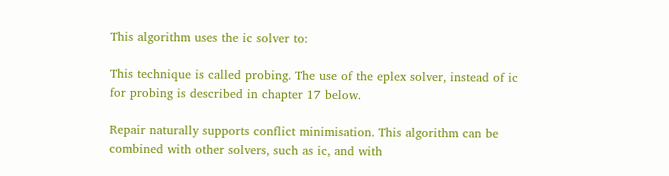This algorithm uses the ic solver to:

This technique is called probing. The use of the eplex solver, instead of ic for probing is described in chapter 17 below.

Repair naturally supports conflict minimisation. This algorithm can be combined with other solvers, such as ic, and with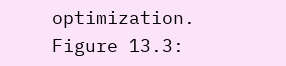optimization.
Figure 13.3: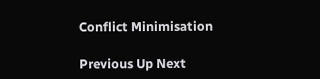Conflict Minimisation

Previous Up Next